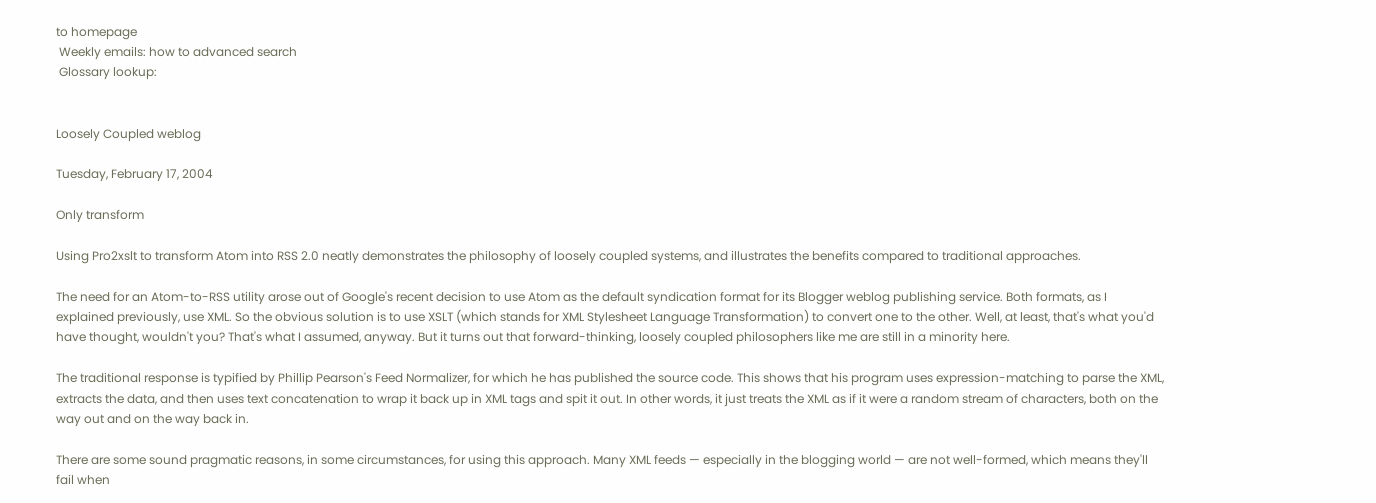to homepage
 Weekly emails: how to advanced search
 Glossary lookup:


Loosely Coupled weblog

Tuesday, February 17, 2004

Only transform

Using Pro2xslt to transform Atom into RSS 2.0 neatly demonstrates the philosophy of loosely coupled systems, and illustrates the benefits compared to traditional approaches.

The need for an Atom-to-RSS utility arose out of Google's recent decision to use Atom as the default syndication format for its Blogger weblog publishing service. Both formats, as I explained previously, use XML. So the obvious solution is to use XSLT (which stands for XML Stylesheet Language Transformation) to convert one to the other. Well, at least, that's what you'd have thought, wouldn't you? That's what I assumed, anyway. But it turns out that forward-thinking, loosely coupled philosophers like me are still in a minority here.

The traditional response is typified by Phillip Pearson's Feed Normalizer, for which he has published the source code. This shows that his program uses expression-matching to parse the XML, extracts the data, and then uses text concatenation to wrap it back up in XML tags and spit it out. In other words, it just treats the XML as if it were a random stream of characters, both on the way out and on the way back in.

There are some sound pragmatic reasons, in some circumstances, for using this approach. Many XML feeds — especially in the blogging world — are not well-formed, which means they'll fail when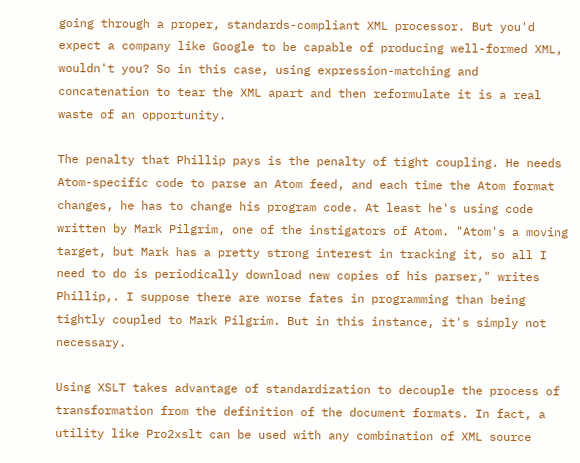going through a proper, standards-compliant XML processor. But you'd expect a company like Google to be capable of producing well-formed XML, wouldn't you? So in this case, using expression-matching and concatenation to tear the XML apart and then reformulate it is a real waste of an opportunity.

The penalty that Phillip pays is the penalty of tight coupling. He needs Atom-specific code to parse an Atom feed, and each time the Atom format changes, he has to change his program code. At least he's using code written by Mark Pilgrim, one of the instigators of Atom. "Atom's a moving target, but Mark has a pretty strong interest in tracking it, so all I need to do is periodically download new copies of his parser," writes Phillip,. I suppose there are worse fates in programming than being tightly coupled to Mark Pilgrim. But in this instance, it's simply not necessary.

Using XSLT takes advantage of standardization to decouple the process of transformation from the definition of the document formats. In fact, a utility like Pro2xslt can be used with any combination of XML source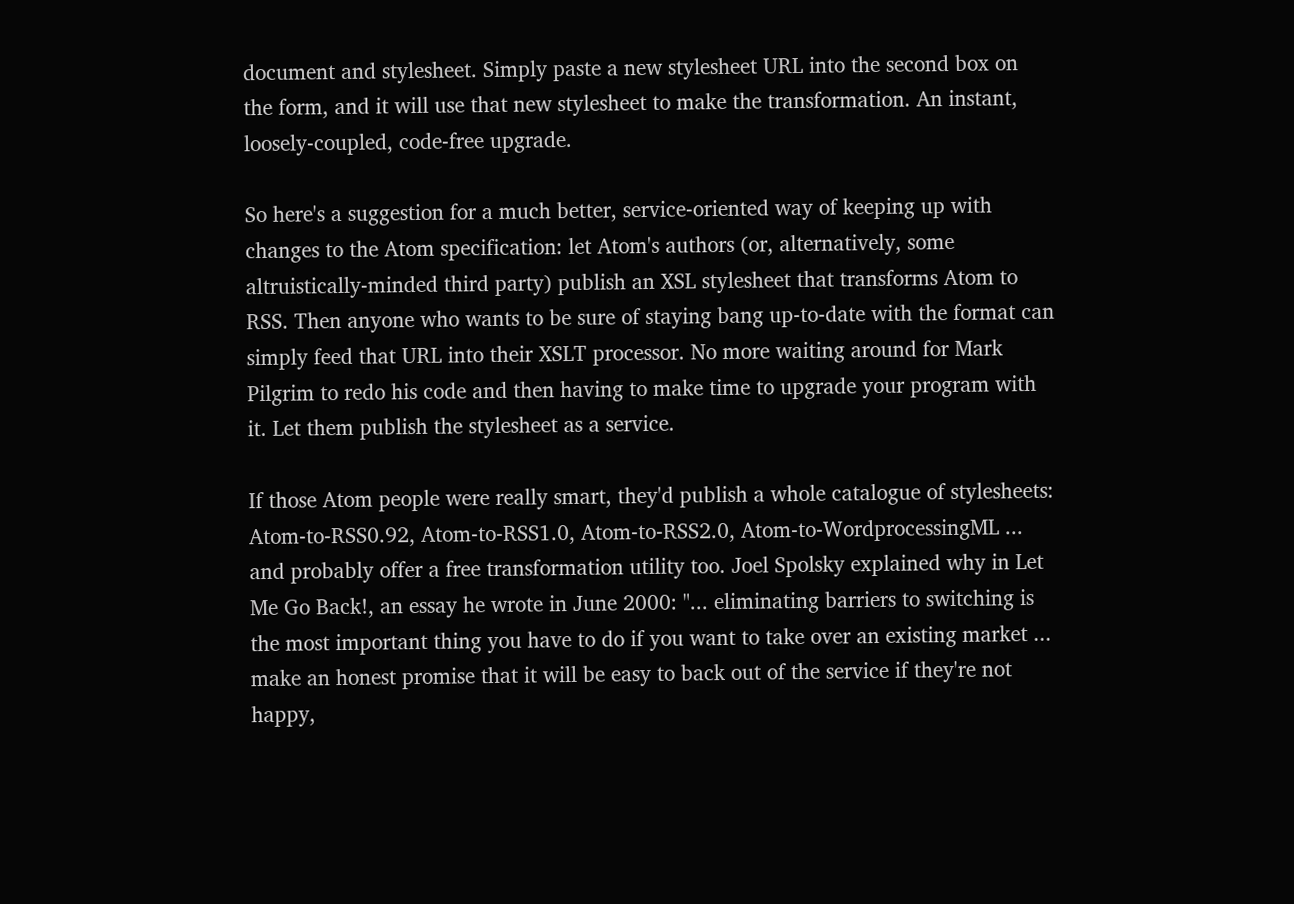document and stylesheet. Simply paste a new stylesheet URL into the second box on the form, and it will use that new stylesheet to make the transformation. An instant, loosely-coupled, code-free upgrade.

So here's a suggestion for a much better, service-oriented way of keeping up with changes to the Atom specification: let Atom's authors (or, alternatively, some altruistically-minded third party) publish an XSL stylesheet that transforms Atom to RSS. Then anyone who wants to be sure of staying bang up-to-date with the format can simply feed that URL into their XSLT processor. No more waiting around for Mark Pilgrim to redo his code and then having to make time to upgrade your program with it. Let them publish the stylesheet as a service.

If those Atom people were really smart, they'd publish a whole catalogue of stylesheets: Atom-to-RSS0.92, Atom-to-RSS1.0, Atom-to-RSS2.0, Atom-to-WordprocessingML ... and probably offer a free transformation utility too. Joel Spolsky explained why in Let Me Go Back!, an essay he wrote in June 2000: "... eliminating barriers to switching is the most important thing you have to do if you want to take over an existing market ... make an honest promise that it will be easy to back out of the service if they're not happy,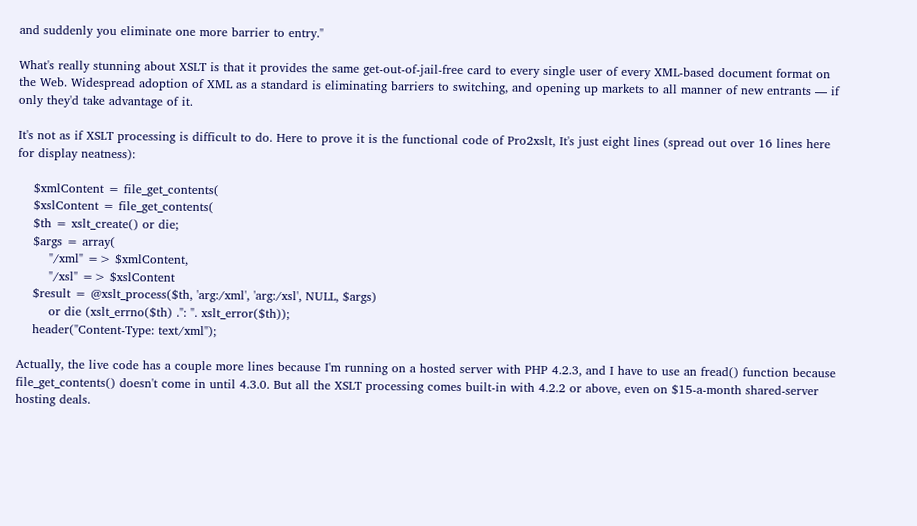and suddenly you eliminate one more barrier to entry."

What's really stunning about XSLT is that it provides the same get-out-of-jail-free card to every single user of every XML-based document format on the Web. Widespread adoption of XML as a standard is eliminating barriers to switching, and opening up markets to all manner of new entrants — if only they'd take advantage of it.

It's not as if XSLT processing is difficult to do. Here to prove it is the functional code of Pro2xslt, It's just eight lines (spread out over 16 lines here for display neatness):

    $xmlContent = file_get_contents(
    $xslContent = file_get_contents(
    $th = xslt_create() or die;
    $args = array(
        "/xml" => $xmlContent,
        "/xsl" => $xslContent
    $result = @xslt_process($th, 'arg:/xml', 'arg:/xsl', NULL, $args)
        or die (xslt_errno($th) .": ". xslt_error($th));
    header("Content-Type: text/xml");

Actually, the live code has a couple more lines because I'm running on a hosted server with PHP 4.2.3, and I have to use an fread() function because file_get_contents() doesn't come in until 4.3.0. But all the XSLT processing comes built-in with 4.2.2 or above, even on $15-a-month shared-server hosting deals.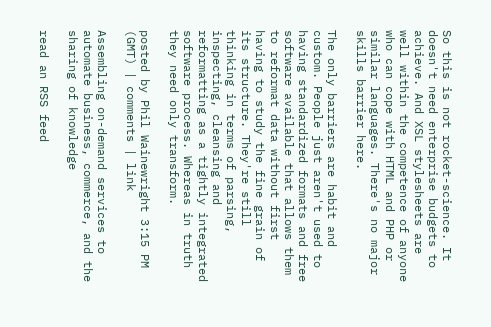So this is not rocket-science. It doesn't need enterprise budgets to achieve. And XSL stylesheets are well within the competence of anyone who can cope with HTML and PHP or similar languages. There's no major skills barrier here.

The only barriers are habit and custom. People just aren't used to having standardized formats and free software available that allows them to reformat data without first having to study the fine grain of its structure. They're still thinking in terms of parsing, inspecting, cleansing and reformatting as a tightly integrated software process. Whereas in truth they need only transform.

posted by Phil Wainewright 3:15 PM (GMT) | comments | link

Assembling on-demand services to automate business, commerce, and the sharing of knowledge

read an RSS feed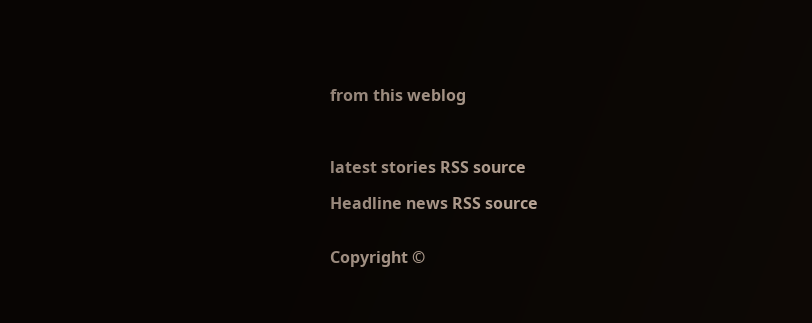from this weblog



latest stories RSS source

Headline news RSS source


Copyright ©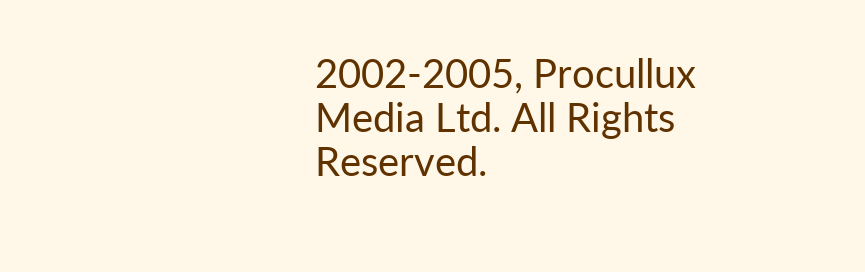2002-2005, Procullux Media Ltd. All Rights Reserved.